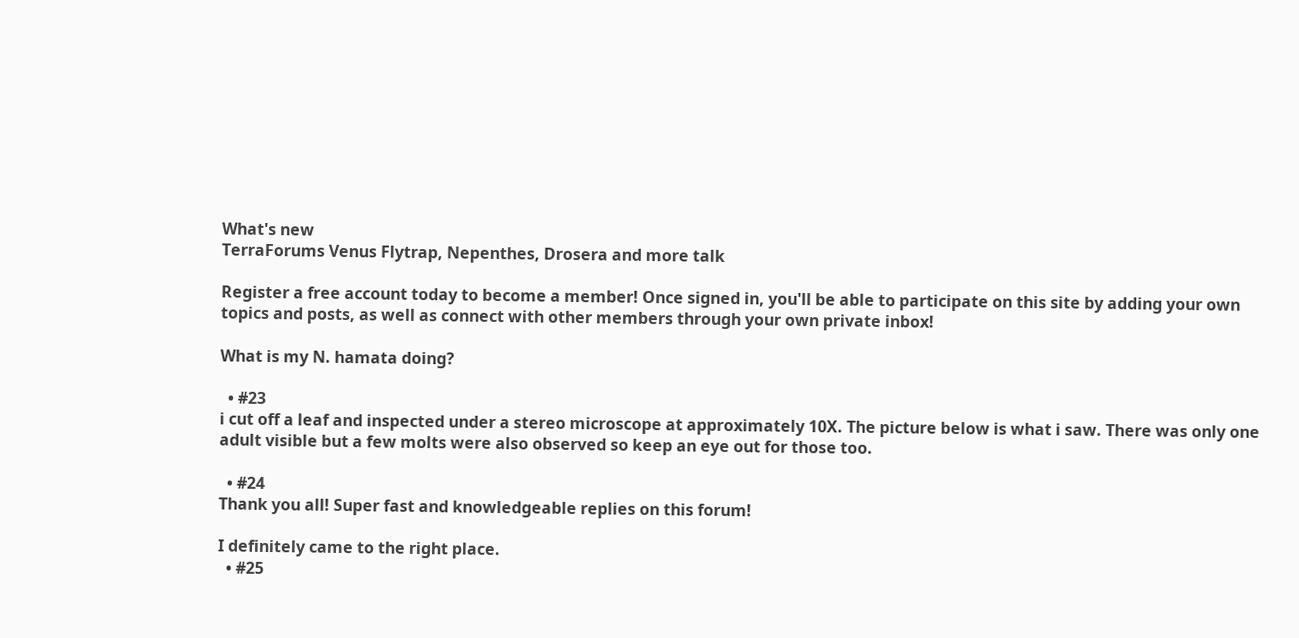What's new
TerraForums Venus Flytrap, Nepenthes, Drosera and more talk

Register a free account today to become a member! Once signed in, you'll be able to participate on this site by adding your own topics and posts, as well as connect with other members through your own private inbox!

What is my N. hamata doing?

  • #23
i cut off a leaf and inspected under a stereo microscope at approximately 10X. The picture below is what i saw. There was only one adult visible but a few molts were also observed so keep an eye out for those too.

  • #24
Thank you all! Super fast and knowledgeable replies on this forum!

I definitely came to the right place.
  • #25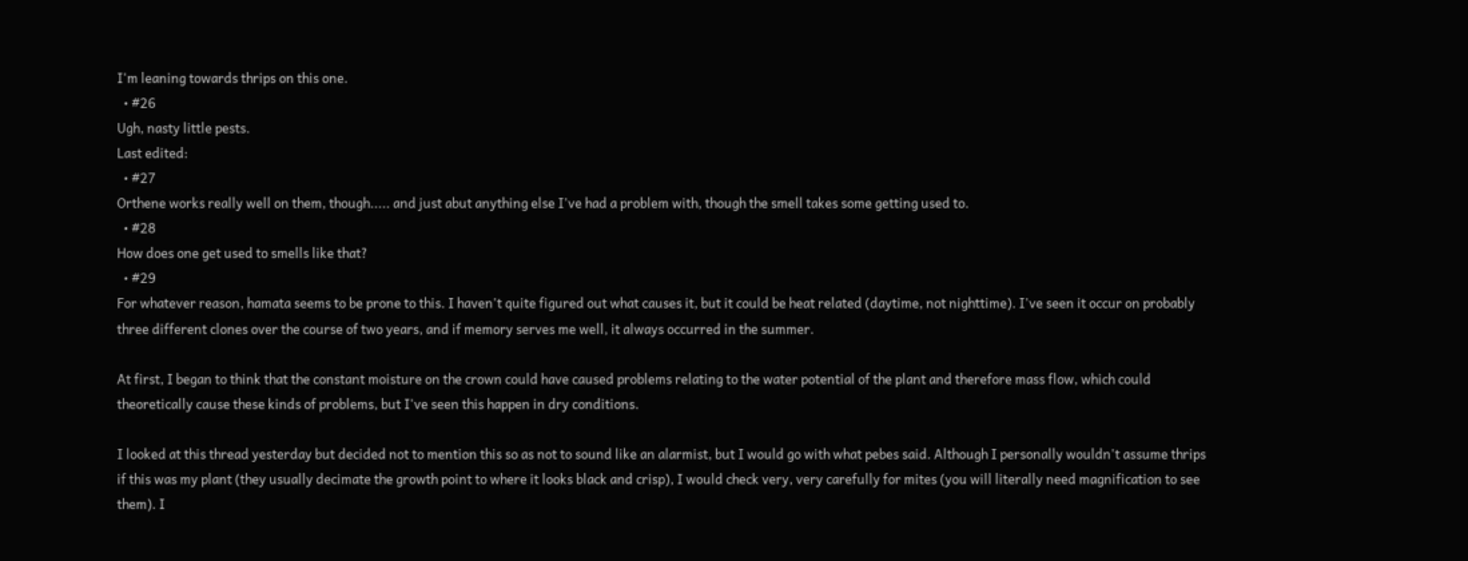I'm leaning towards thrips on this one.
  • #26
Ugh, nasty little pests.
Last edited:
  • #27
Orthene works really well on them, though..... and just abut anything else I've had a problem with, though the smell takes some getting used to.
  • #28
How does one get used to smells like that?
  • #29
For whatever reason, hamata seems to be prone to this. I haven't quite figured out what causes it, but it could be heat related (daytime, not nighttime). I've seen it occur on probably three different clones over the course of two years, and if memory serves me well, it always occurred in the summer.

At first, I began to think that the constant moisture on the crown could have caused problems relating to the water potential of the plant and therefore mass flow, which could theoretically cause these kinds of problems, but I've seen this happen in dry conditions.

I looked at this thread yesterday but decided not to mention this so as not to sound like an alarmist, but I would go with what pebes said. Although I personally wouldn't assume thrips if this was my plant (they usually decimate the growth point to where it looks black and crisp), I would check very, very carefully for mites (you will literally need magnification to see them). I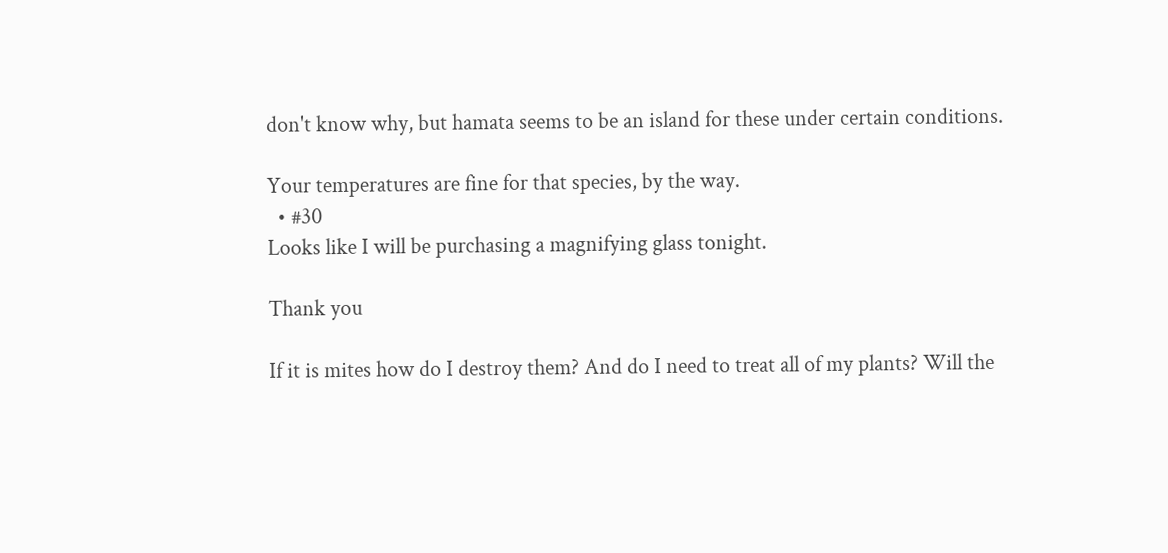don't know why, but hamata seems to be an island for these under certain conditions.

Your temperatures are fine for that species, by the way.
  • #30
Looks like I will be purchasing a magnifying glass tonight.

Thank you

If it is mites how do I destroy them? And do I need to treat all of my plants? Will the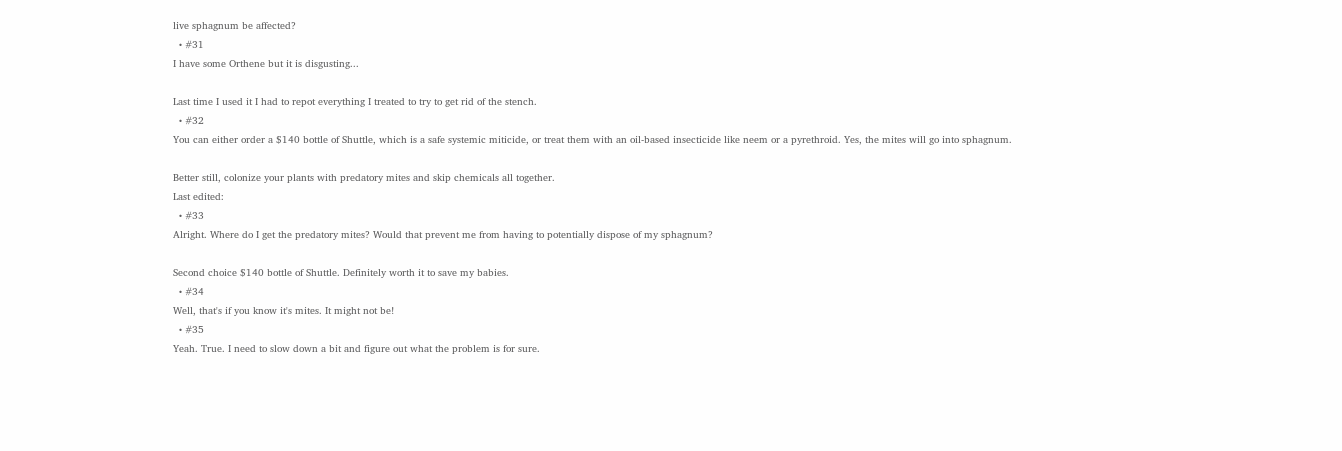live sphagnum be affected?
  • #31
I have some Orthene but it is disgusting...

Last time I used it I had to repot everything I treated to try to get rid of the stench.
  • #32
You can either order a $140 bottle of Shuttle, which is a safe systemic miticide, or treat them with an oil-based insecticide like neem or a pyrethroid. Yes, the mites will go into sphagnum.

Better still, colonize your plants with predatory mites and skip chemicals all together.
Last edited:
  • #33
Alright. Where do I get the predatory mites? Would that prevent me from having to potentially dispose of my sphagnum?

Second choice $140 bottle of Shuttle. Definitely worth it to save my babies.
  • #34
Well, that's if you know it's mites. It might not be!
  • #35
Yeah. True. I need to slow down a bit and figure out what the problem is for sure.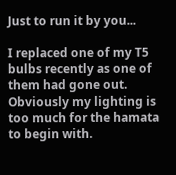Just to run it by you...

I replaced one of my T5 bulbs recently as one of them had gone out. Obviously my lighting is too much for the hamata to begin with.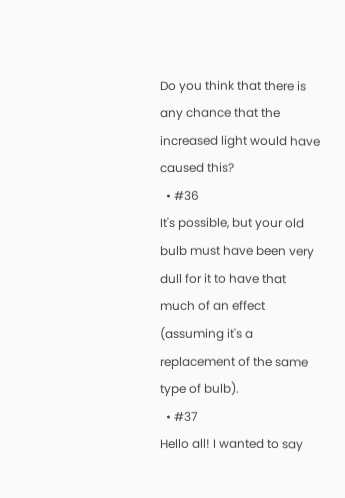Do you think that there is any chance that the increased light would have caused this?
  • #36
It's possible, but your old bulb must have been very dull for it to have that much of an effect (assuming it's a replacement of the same type of bulb).
  • #37
Hello all! I wanted to say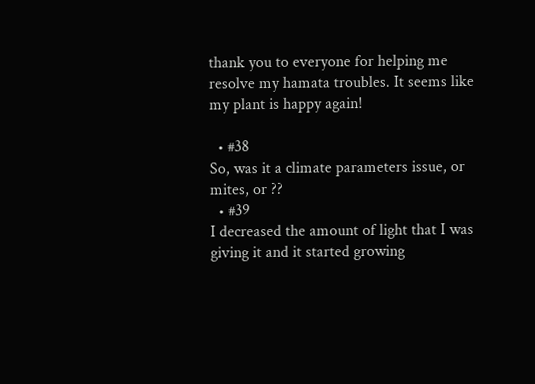thank you to everyone for helping me resolve my hamata troubles. It seems like my plant is happy again!

  • #38
So, was it a climate parameters issue, or mites, or ??
  • #39
I decreased the amount of light that I was giving it and it started growing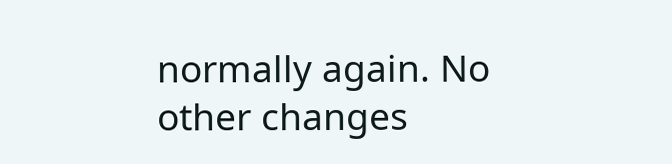normally again. No other changes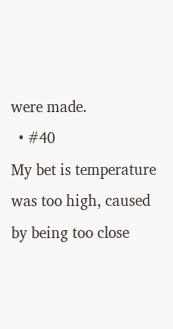were made.
  • #40
My bet is temperature was too high, caused by being too close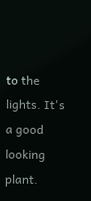to the lights. It's a good looking plant.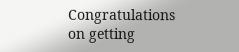Congratulations on getting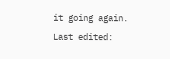it going again.
Last edited: